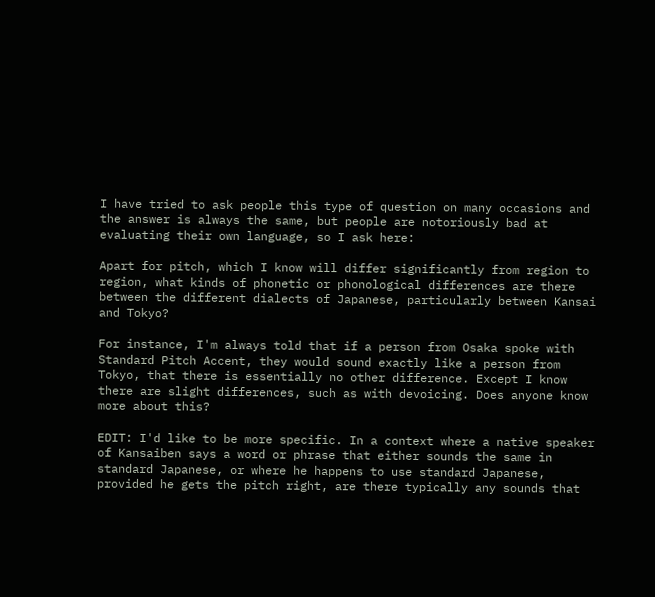I have tried to ask people this type of question on many occasions and the answer is always the same, but people are notoriously bad at evaluating their own language, so I ask here:

Apart for pitch, which I know will differ significantly from region to region, what kinds of phonetic or phonological differences are there between the different dialects of Japanese, particularly between Kansai and Tokyo?

For instance, I'm always told that if a person from Osaka spoke with Standard Pitch Accent, they would sound exactly like a person from Tokyo, that there is essentially no other difference. Except I know there are slight differences, such as with devoicing. Does anyone know more about this?

EDIT: I'd like to be more specific. In a context where a native speaker of Kansaiben says a word or phrase that either sounds the same in standard Japanese, or where he happens to use standard Japanese, provided he gets the pitch right, are there typically any sounds that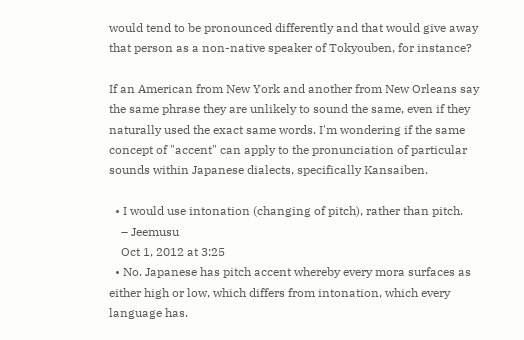would tend to be pronounced differently and that would give away that person as a non-native speaker of Tokyouben, for instance?

If an American from New York and another from New Orleans say the same phrase they are unlikely to sound the same, even if they naturally used the exact same words. I'm wondering if the same concept of "accent" can apply to the pronunciation of particular sounds within Japanese dialects, specifically Kansaiben.

  • I would use intonation (changing of pitch), rather than pitch.
    – Jeemusu
    Oct 1, 2012 at 3:25
  • No. Japanese has pitch accent whereby every mora surfaces as either high or low, which differs from intonation, which every language has.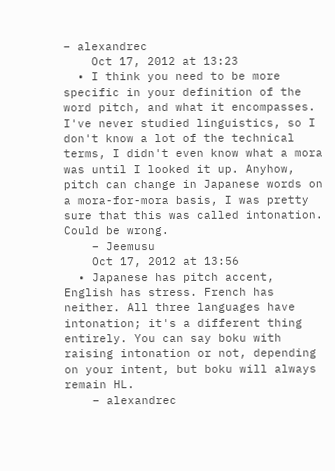– alexandrec
    Oct 17, 2012 at 13:23
  • I think you need to be more specific in your definition of the word pitch, and what it encompasses. I've never studied linguistics, so I don't know a lot of the technical terms, I didn't even know what a mora was until I looked it up. Anyhow, pitch can change in Japanese words on a mora-for-mora basis, I was pretty sure that this was called intonation. Could be wrong.
    – Jeemusu
    Oct 17, 2012 at 13:56
  • Japanese has pitch accent, English has stress. French has neither. All three languages have intonation; it's a different thing entirely. You can say boku with raising intonation or not, depending on your intent, but boku will always remain HL.
    – alexandrec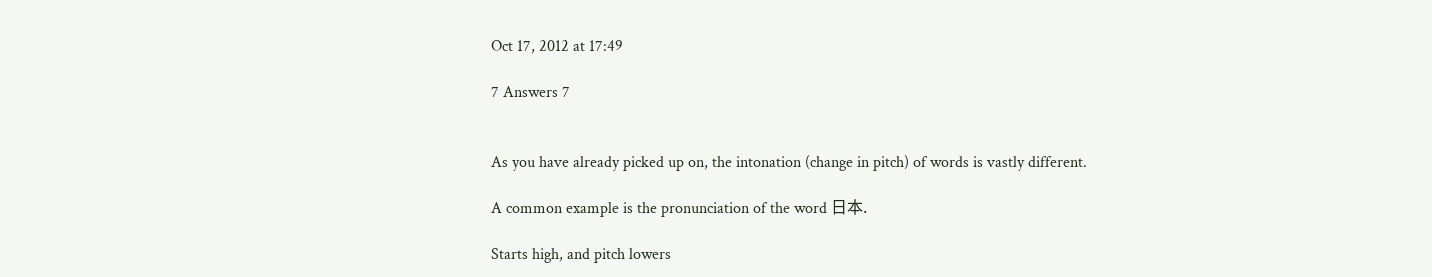Oct 17, 2012 at 17:49

7 Answers 7


As you have already picked up on, the intonation (change in pitch) of words is vastly different.

A common example is the pronunciation of the word 日本.

Starts high, and pitch lowers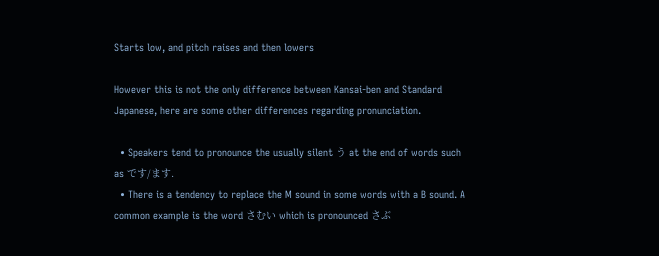Starts low, and pitch raises and then lowers

However this is not the only difference between Kansai-ben and Standard Japanese, here are some other differences regarding pronunciation.

  • Speakers tend to pronounce the usually silent う at the end of words such as です/ます.
  • There is a tendency to replace the M sound in some words with a B sound. A common example is the word さむい which is pronounced さぶ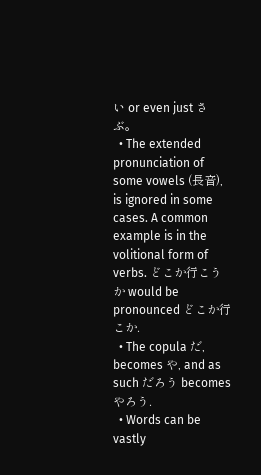い or even just さぶ。
  • The extended pronunciation of some vowels (長音), is ignored in some cases. A common example is in the volitional form of verbs. どこか行こうか would be pronounced どこか行こか.
  • The copula だ, becomes や, and as such だろう becomes やろう.
  • Words can be vastly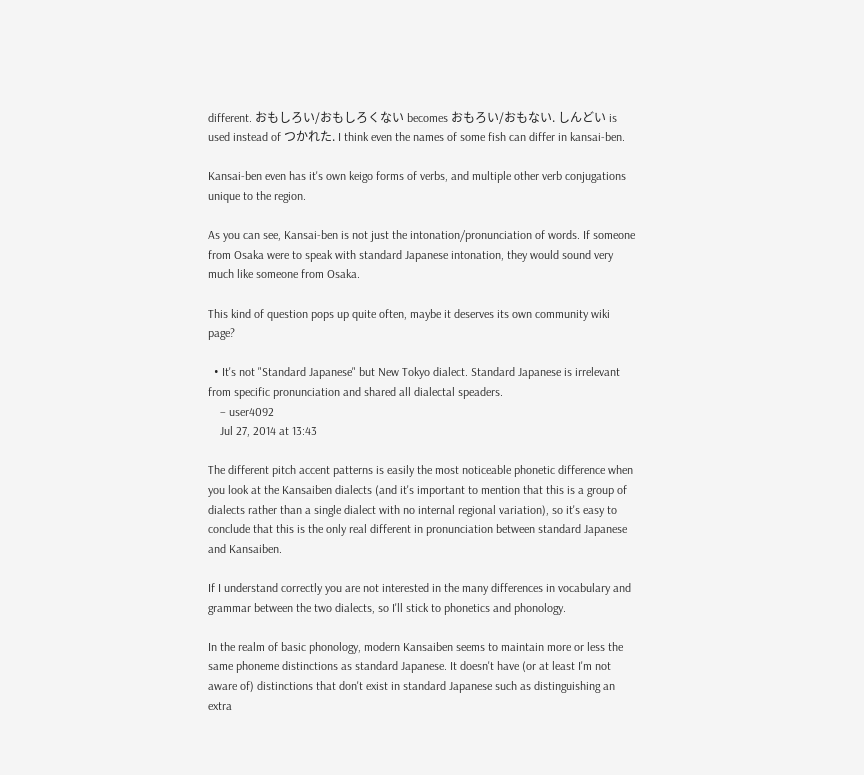different. おもしろい/おもしろくない becomes おもろい/おもない. しんどい is used instead of つかれた. I think even the names of some fish can differ in kansai-ben.

Kansai-ben even has it's own keigo forms of verbs, and multiple other verb conjugations unique to the region.

As you can see, Kansai-ben is not just the intonation/pronunciation of words. If someone from Osaka were to speak with standard Japanese intonation, they would sound very much like someone from Osaka.

This kind of question pops up quite often, maybe it deserves its own community wiki page?

  • It's not "Standard Japanese" but New Tokyo dialect. Standard Japanese is irrelevant from specific pronunciation and shared all dialectal speaders.
    – user4092
    Jul 27, 2014 at 13:43

The different pitch accent patterns is easily the most noticeable phonetic difference when you look at the Kansaiben dialects (and it's important to mention that this is a group of dialects rather than a single dialect with no internal regional variation), so it's easy to conclude that this is the only real different in pronunciation between standard Japanese and Kansaiben.

If I understand correctly you are not interested in the many differences in vocabulary and grammar between the two dialects, so I'll stick to phonetics and phonology.

In the realm of basic phonology, modern Kansaiben seems to maintain more or less the same phoneme distinctions as standard Japanese. It doesn't have (or at least I'm not aware of) distinctions that don't exist in standard Japanese such as distinguishing an extra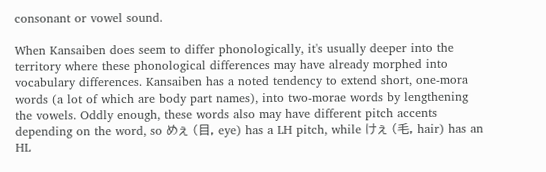consonant or vowel sound.

When Kansaiben does seem to differ phonologically, it's usually deeper into the territory where these phonological differences may have already morphed into vocabulary differences. Kansaiben has a noted tendency to extend short, one-mora words (a lot of which are body part names), into two-morae words by lengthening the vowels. Oddly enough, these words also may have different pitch accents depending on the word, so めぇ (目, eye) has a LH pitch, while けぇ (毛, hair) has an HL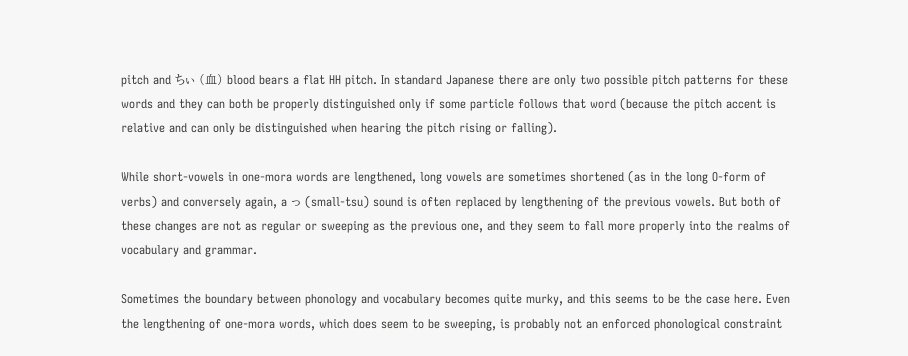pitch and ちぃ (血) blood bears a flat HH pitch. In standard Japanese there are only two possible pitch patterns for these words and they can both be properly distinguished only if some particle follows that word (because the pitch accent is relative and can only be distinguished when hearing the pitch rising or falling).

While short-vowels in one-mora words are lengthened, long vowels are sometimes shortened (as in the long O-form of verbs) and conversely again, a っ (small-tsu) sound is often replaced by lengthening of the previous vowels. But both of these changes are not as regular or sweeping as the previous one, and they seem to fall more properly into the realms of vocabulary and grammar.

Sometimes the boundary between phonology and vocabulary becomes quite murky, and this seems to be the case here. Even the lengthening of one-mora words, which does seem to be sweeping, is probably not an enforced phonological constraint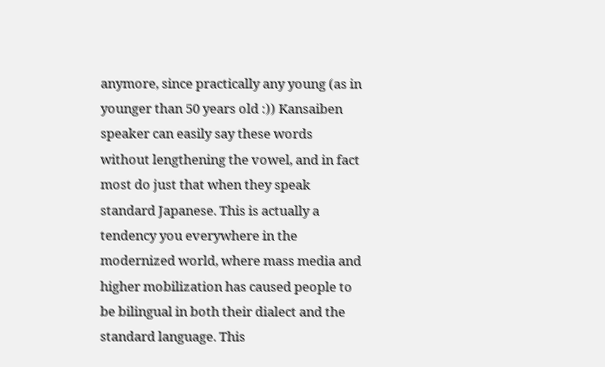anymore, since practically any young (as in younger than 50 years old :)) Kansaiben speaker can easily say these words without lengthening the vowel, and in fact most do just that when they speak standard Japanese. This is actually a tendency you everywhere in the modernized world, where mass media and higher mobilization has caused people to be bilingual in both their dialect and the standard language. This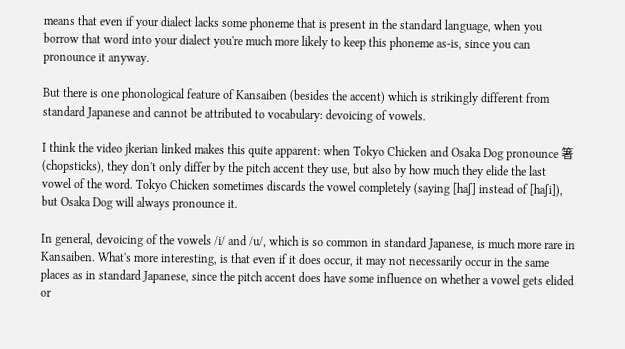means that even if your dialect lacks some phoneme that is present in the standard language, when you borrow that word into your dialect you're much more likely to keep this phoneme as-is, since you can pronounce it anyway.

But there is one phonological feature of Kansaiben (besides the accent) which is strikingly different from standard Japanese and cannot be attributed to vocabulary: devoicing of vowels.

I think the video jkerian linked makes this quite apparent: when Tokyo Chicken and Osaka Dog pronounce 箸 (chopsticks), they don't only differ by the pitch accent they use, but also by how much they elide the last vowel of the word. Tokyo Chicken sometimes discards the vowel completely (saying [haʃ] instead of [haʃi]), but Osaka Dog will always pronounce it.

In general, devoicing of the vowels /i/ and /u/, which is so common in standard Japanese, is much more rare in Kansaiben. What's more interesting, is that even if it does occur, it may not necessarily occur in the same places as in standard Japanese, since the pitch accent does have some influence on whether a vowel gets elided or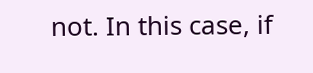not. In this case, if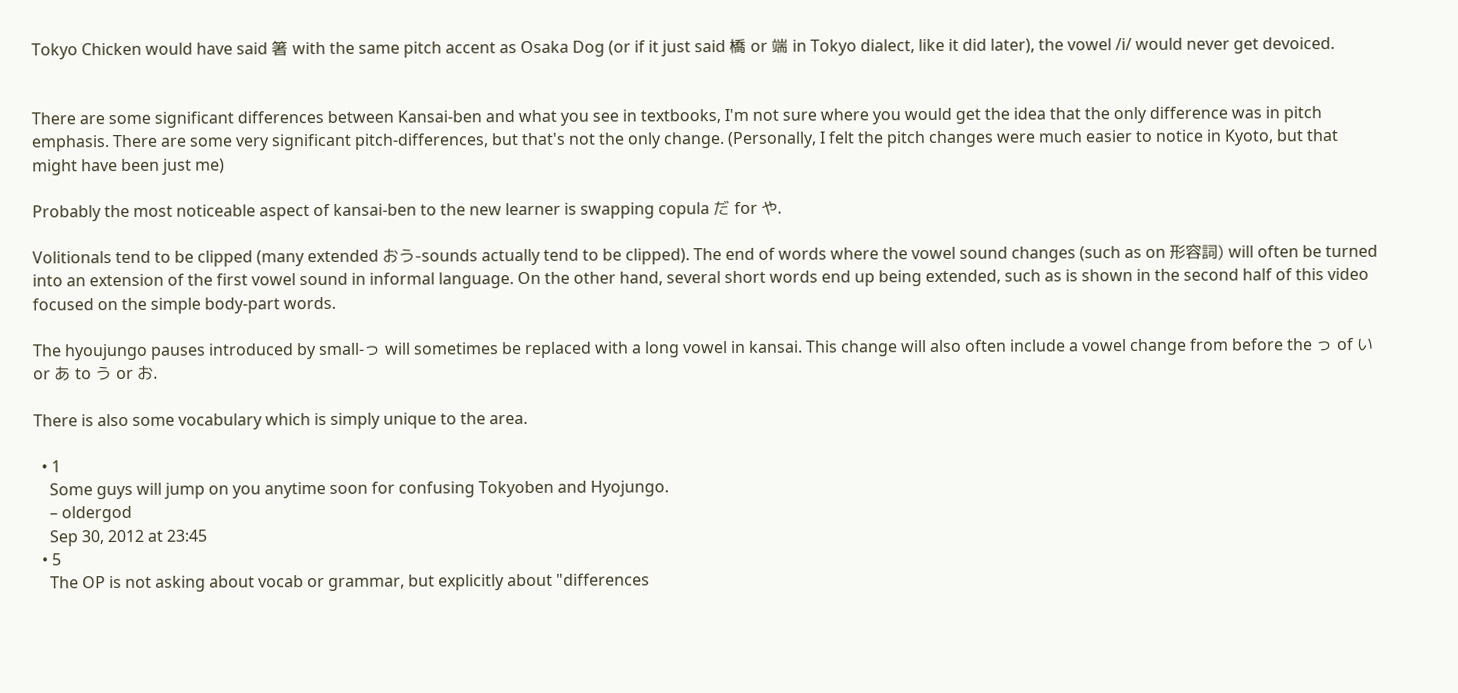Tokyo Chicken would have said 箸 with the same pitch accent as Osaka Dog (or if it just said 橋 or 端 in Tokyo dialect, like it did later), the vowel /i/ would never get devoiced.


There are some significant differences between Kansai-ben and what you see in textbooks, I'm not sure where you would get the idea that the only difference was in pitch emphasis. There are some very significant pitch-differences, but that's not the only change. (Personally, I felt the pitch changes were much easier to notice in Kyoto, but that might have been just me)

Probably the most noticeable aspect of kansai-ben to the new learner is swapping copula だ for や.

Volitionals tend to be clipped (many extended おう-sounds actually tend to be clipped). The end of words where the vowel sound changes (such as on 形容詞) will often be turned into an extension of the first vowel sound in informal language. On the other hand, several short words end up being extended, such as is shown in the second half of this video focused on the simple body-part words.

The hyoujungo pauses introduced by small-っ will sometimes be replaced with a long vowel in kansai. This change will also often include a vowel change from before the っ of い or あ to う or お.

There is also some vocabulary which is simply unique to the area.

  • 1
    Some guys will jump on you anytime soon for confusing Tokyoben and Hyojungo.
    – oldergod
    Sep 30, 2012 at 23:45
  • 5
    The OP is not asking about vocab or grammar, but explicitly about "differences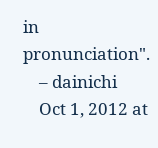in pronunciation".
    – dainichi
    Oct 1, 2012 at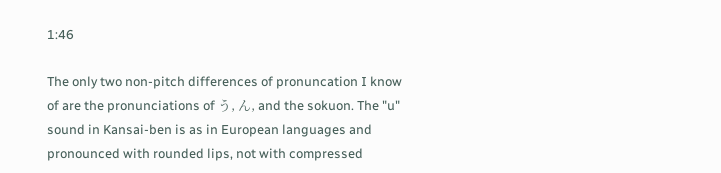1:46

The only two non-pitch differences of pronuncation I know of are the pronunciations of う, ん, and the sokuon. The "u" sound in Kansai-ben is as in European languages and pronounced with rounded lips, not with compressed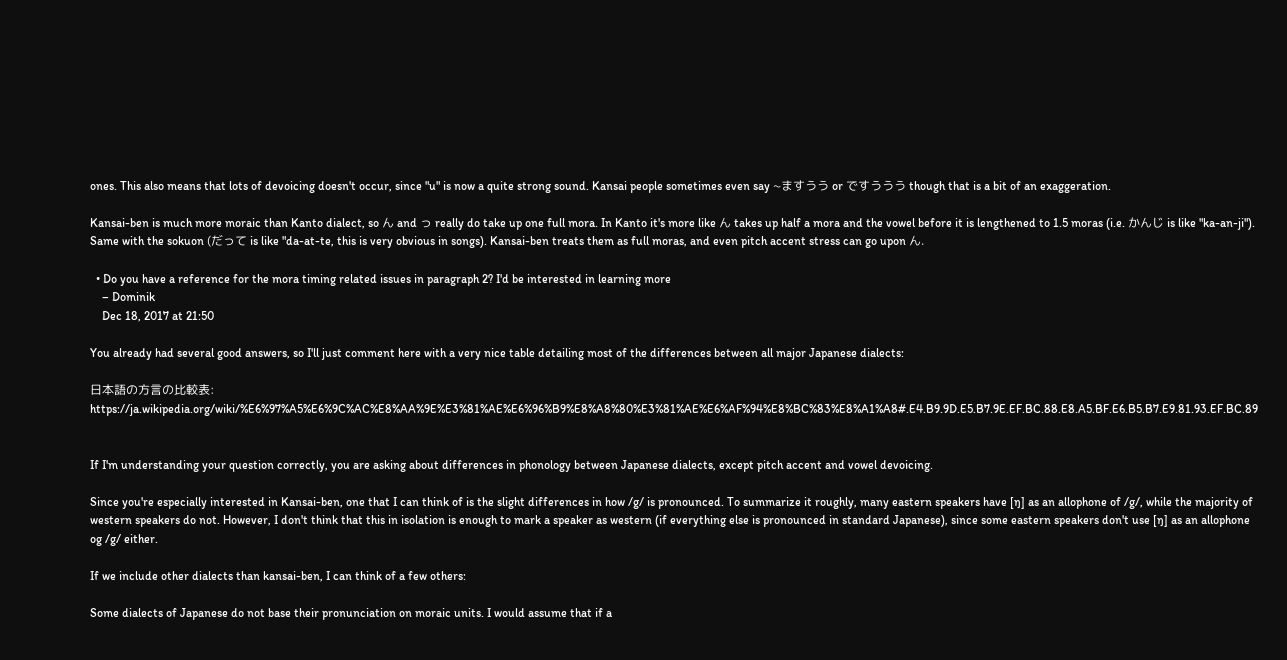ones. This also means that lots of devoicing doesn't occur, since "u" is now a quite strong sound. Kansai people sometimes even say ~ますうう or ですううう though that is a bit of an exaggeration.

Kansai-ben is much more moraic than Kanto dialect, so ん and っ really do take up one full mora. In Kanto it's more like ん takes up half a mora and the vowel before it is lengthened to 1.5 moras (i.e. かんじ is like "ka-an-ji"). Same with the sokuon (だって is like "da-at-te, this is very obvious in songs). Kansai-ben treats them as full moras, and even pitch accent stress can go upon ん.

  • Do you have a reference for the mora timing related issues in paragraph 2? I'd be interested in learning more
    – Dominik
    Dec 18, 2017 at 21:50

You already had several good answers, so I'll just comment here with a very nice table detailing most of the differences between all major Japanese dialects:

日本語の方言の比較表: https://ja.wikipedia.org/wiki/%E6%97%A5%E6%9C%AC%E8%AA%9E%E3%81%AE%E6%96%B9%E8%A8%80%E3%81%AE%E6%AF%94%E8%BC%83%E8%A1%A8#.E4.B9.9D.E5.B7.9E.EF.BC.88.E8.A5.BF.E6.B5.B7.E9.81.93.EF.BC.89


If I'm understanding your question correctly, you are asking about differences in phonology between Japanese dialects, except pitch accent and vowel devoicing.

Since you're especially interested in Kansai-ben, one that I can think of is the slight differences in how /g/ is pronounced. To summarize it roughly, many eastern speakers have [ŋ] as an allophone of /g/, while the majority of western speakers do not. However, I don't think that this in isolation is enough to mark a speaker as western (if everything else is pronounced in standard Japanese), since some eastern speakers don't use [ŋ] as an allophone og /g/ either.

If we include other dialects than kansai-ben, I can think of a few others:

Some dialects of Japanese do not base their pronunciation on moraic units. I would assume that if a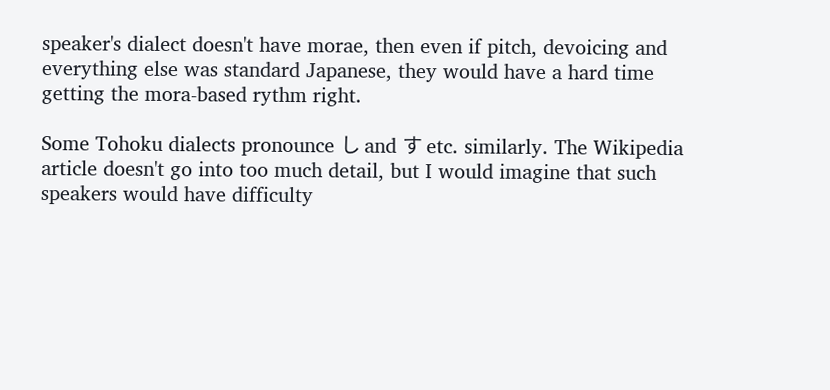speaker's dialect doesn't have morae, then even if pitch, devoicing and everything else was standard Japanese, they would have a hard time getting the mora-based rythm right.

Some Tohoku dialects pronounce し and す etc. similarly. The Wikipedia article doesn't go into too much detail, but I would imagine that such speakers would have difficulty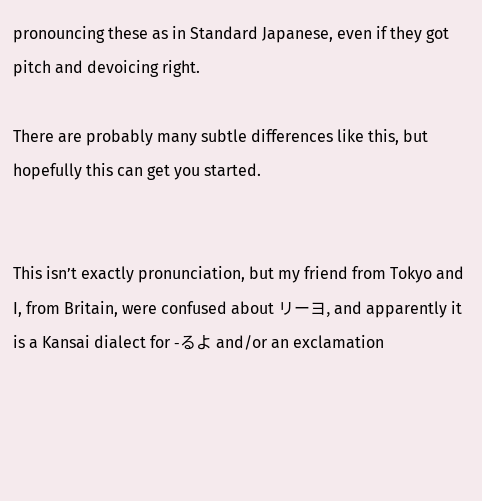pronouncing these as in Standard Japanese, even if they got pitch and devoicing right.

There are probably many subtle differences like this, but hopefully this can get you started.


This isn’t exactly pronunciation, but my friend from Tokyo and I, from Britain, were confused about リーヨ, and apparently it is a Kansai dialect for -るよ and/or an exclamation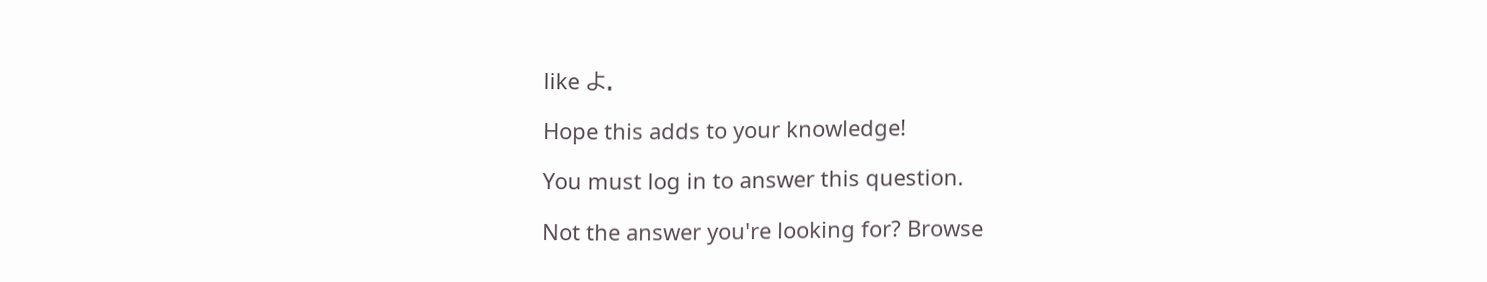like よ.

Hope this adds to your knowledge!

You must log in to answer this question.

Not the answer you're looking for? Browse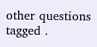other questions tagged .